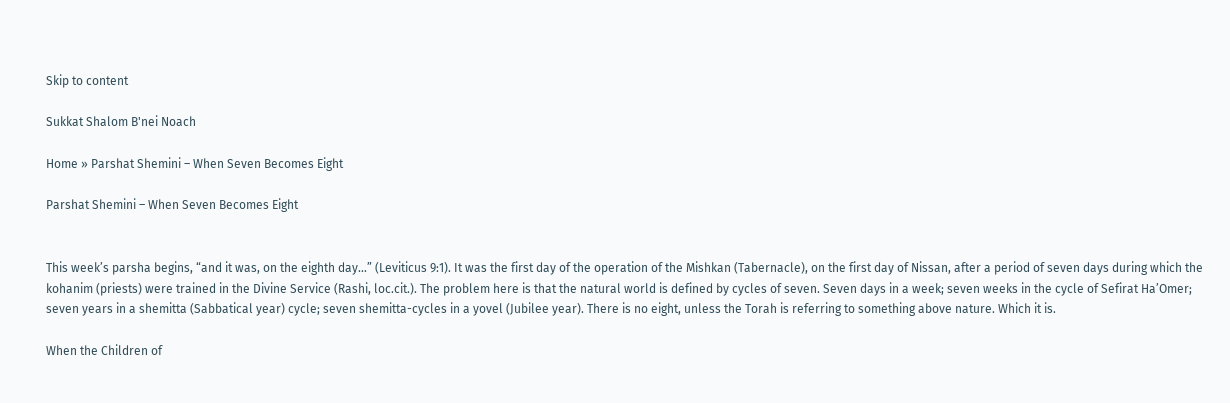Skip to content

Sukkat Shalom B'nei Noach

Home » Parshat Shemini – When Seven Becomes Eight

Parshat Shemini – When Seven Becomes Eight


This week’s parsha begins, “and it was, on the eighth day…” (Leviticus 9:1). It was the first day of the operation of the Mishkan (Tabernacle), on the first day of Nissan, after a period of seven days during which the kohanim (priests) were trained in the Divine Service (Rashi, loc.cit.). The problem here is that the natural world is defined by cycles of seven. Seven days in a week; seven weeks in the cycle of Sefirat Ha’Omer; seven years in a shemitta (Sabbatical year) cycle; seven shemitta-cycles in a yovel (Jubilee year). There is no eight, unless the Torah is referring to something above nature. Which it is.

When the Children of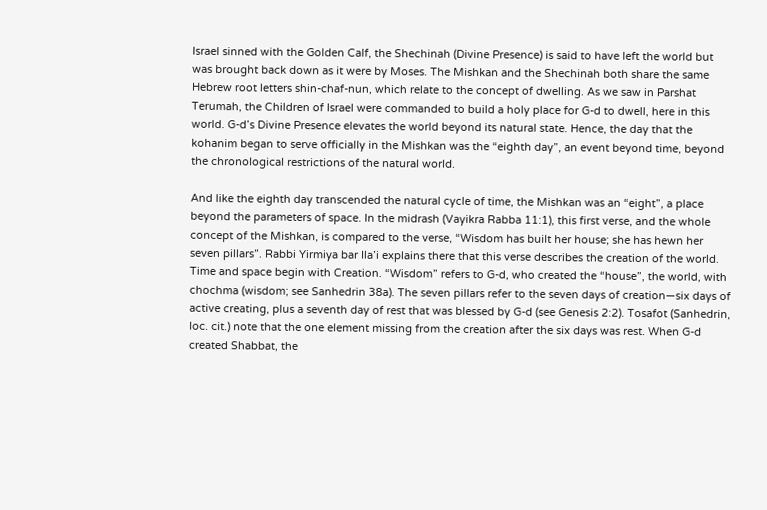Israel sinned with the Golden Calf, the Shechinah (Divine Presence) is said to have left the world but was brought back down as it were by Moses. The Mishkan and the Shechinah both share the same Hebrew root letters shin-chaf-nun, which relate to the concept of dwelling. As we saw in Parshat Terumah, the Children of Israel were commanded to build a holy place for G-d to dwell, here in this world. G-d’s Divine Presence elevates the world beyond its natural state. Hence, the day that the kohanim began to serve officially in the Mishkan was the “eighth day”, an event beyond time, beyond the chronological restrictions of the natural world.

And like the eighth day transcended the natural cycle of time, the Mishkan was an “eight”, a place beyond the parameters of space. In the midrash (Vayikra Rabba 11:1), this first verse, and the whole concept of the Mishkan, is compared to the verse, “Wisdom has built her house; she has hewn her seven pillars”. Rabbi Yirmiya bar Ila’i explains there that this verse describes the creation of the world. Time and space begin with Creation. “Wisdom” refers to G-d, who created the “house”, the world, with chochma (wisdom; see Sanhedrin 38a). The seven pillars refer to the seven days of creation—six days of active creating, plus a seventh day of rest that was blessed by G-d (see Genesis 2:2). Tosafot (Sanhedrin, loc. cit.) note that the one element missing from the creation after the six days was rest. When G-d created Shabbat, the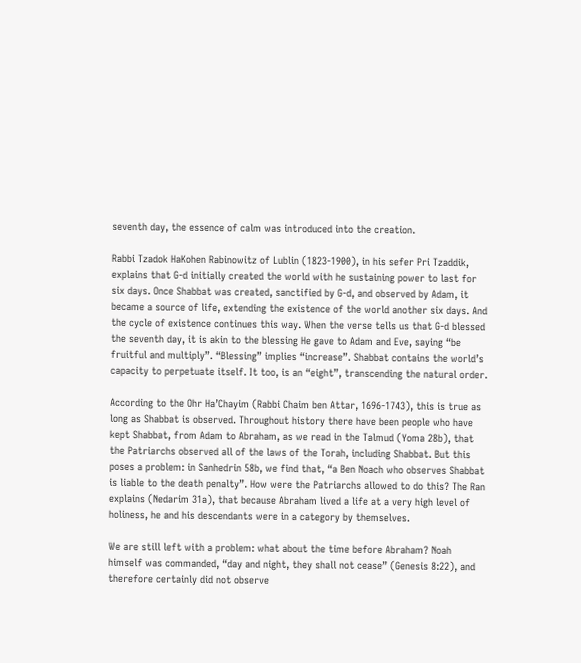seventh day, the essence of calm was introduced into the creation.

Rabbi Tzadok HaKohen Rabinowitz of Lublin (1823-1900), in his sefer Pri Tzaddik, explains that G-d initially created the world with he sustaining power to last for six days. Once Shabbat was created, sanctified by G-d, and observed by Adam, it became a source of life, extending the existence of the world another six days. And the cycle of existence continues this way. When the verse tells us that G-d blessed the seventh day, it is akin to the blessing He gave to Adam and Eve, saying “be fruitful and multiply”. “Blessing” implies “increase”. Shabbat contains the world’s capacity to perpetuate itself. It too, is an “eight”, transcending the natural order.

According to the Ohr Ha’Chayim (Rabbi Chaim ben Attar, 1696-1743), this is true as long as Shabbat is observed. Throughout history there have been people who have kept Shabbat, from Adam to Abraham, as we read in the Talmud (Yoma 28b), that the Patriarchs observed all of the laws of the Torah, including Shabbat. But this poses a problem: in Sanhedrin 58b, we find that, “a Ben Noach who observes Shabbat is liable to the death penalty”. How were the Patriarchs allowed to do this? The Ran explains (Nedarim 31a), that because Abraham lived a life at a very high level of holiness, he and his descendants were in a category by themselves.

We are still left with a problem: what about the time before Abraham? Noah himself was commanded, “day and night, they shall not cease” (Genesis 8:22), and therefore certainly did not observe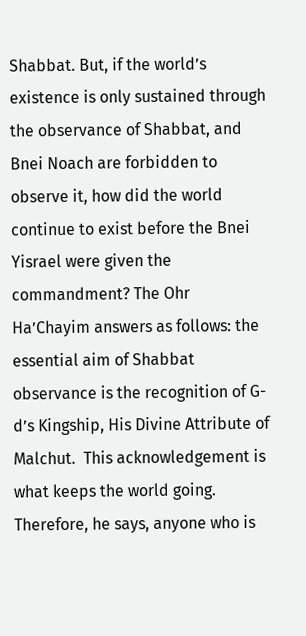Shabbat. But, if the world’s existence is only sustained through the observance of Shabbat, and Bnei Noach are forbidden to observe it, how did the world continue to exist before the Bnei Yisrael were given the commandment? The Ohr Ha’Chayim answers as follows: the essential aim of Shabbat observance is the recognition of G-d’s Kingship, His Divine Attribute of Malchut.  This acknowledgement is what keeps the world going. Therefore, he says, anyone who is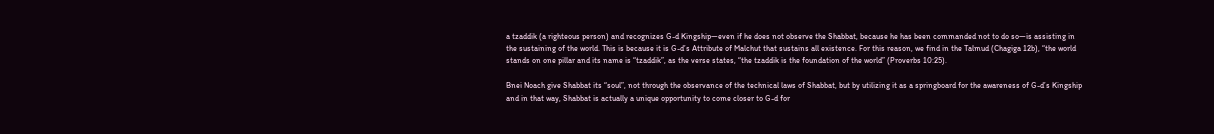a tzaddik (a righteous person) and recognizes G-d Kingship—even if he does not observe the Shabbat, because he has been commanded not to do so—is assisting in the sustaining of the world. This is because it is G-d’s Attribute of Malchut that sustains all existence. For this reason, we find in the Talmud (Chagiga 12b), “the world stands on one pillar and its name is “tzaddik”, as the verse states, “the tzaddik is the foundation of the world” (Proverbs 10:25).

Bnei Noach give Shabbat its “soul”, not through the observance of the technical laws of Shabbat, but by utilizing it as a springboard for the awareness of G-d’s Kingship and in that way, Shabbat is actually a unique opportunity to come closer to G-d for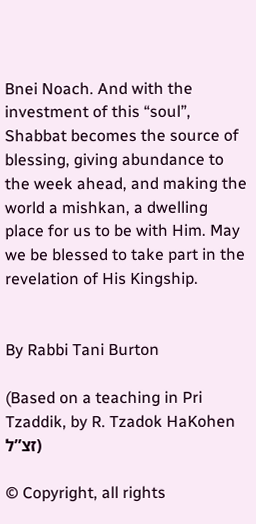Bnei Noach. And with the investment of this “soul”, Shabbat becomes the source of blessing, giving abundance to the week ahead, and making the world a mishkan, a dwelling place for us to be with Him. May we be blessed to take part in the revelation of His Kingship.


By Rabbi Tani Burton

(Based on a teaching in Pri Tzaddik, by R. Tzadok HaKohen זצ”ל)

© Copyright, all rights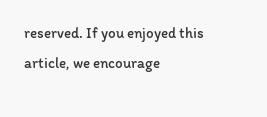reserved. If you enjoyed this article, we encourage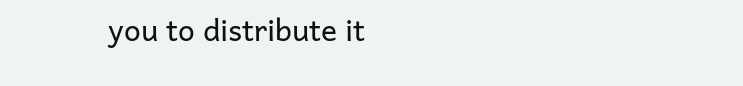you to distribute it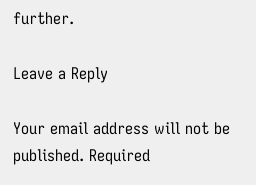further.

Leave a Reply

Your email address will not be published. Required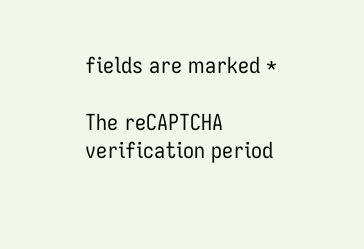fields are marked *

The reCAPTCHA verification period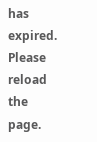has expired. Please reload the page.